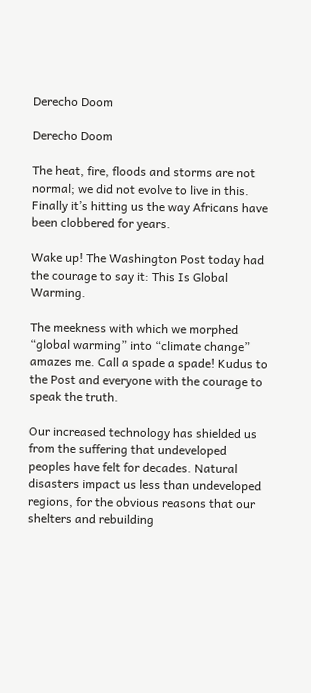Derecho Doom

Derecho Doom

The heat, fire, floods and storms are not normal; we did not evolve to live in this. Finally it’s hitting us the way Africans have been clobbered for years.

Wake up! The Washington Post today had the courage to say it: This Is Global Warming.

The meekness with which we morphed “global warming” into “climate change” amazes me. Call a spade a spade! Kudus to the Post and everyone with the courage to speak the truth.

Our increased technology has shielded us from the suffering that undeveloped peoples have felt for decades. Natural disasters impact us less than undeveloped regions, for the obvious reasons that our shelters and rebuilding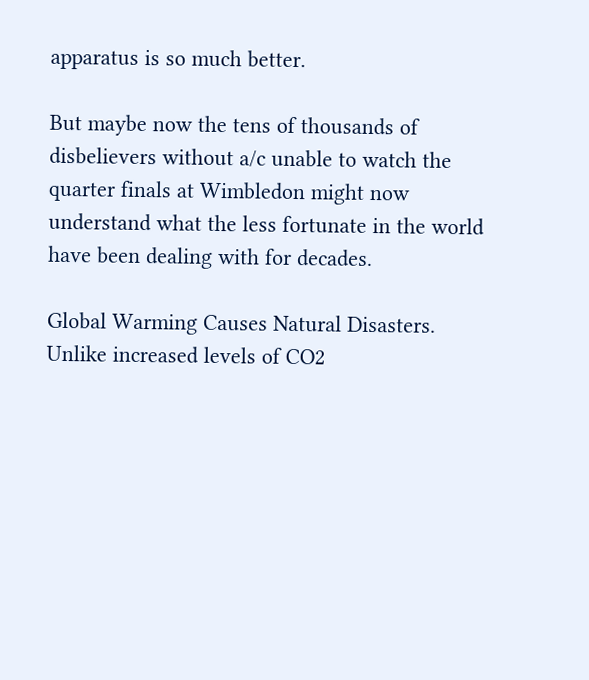apparatus is so much better.

But maybe now the tens of thousands of disbelievers without a/c unable to watch the quarter finals at Wimbledon might now understand what the less fortunate in the world have been dealing with for decades.

Global Warming Causes Natural Disasters. Unlike increased levels of CO2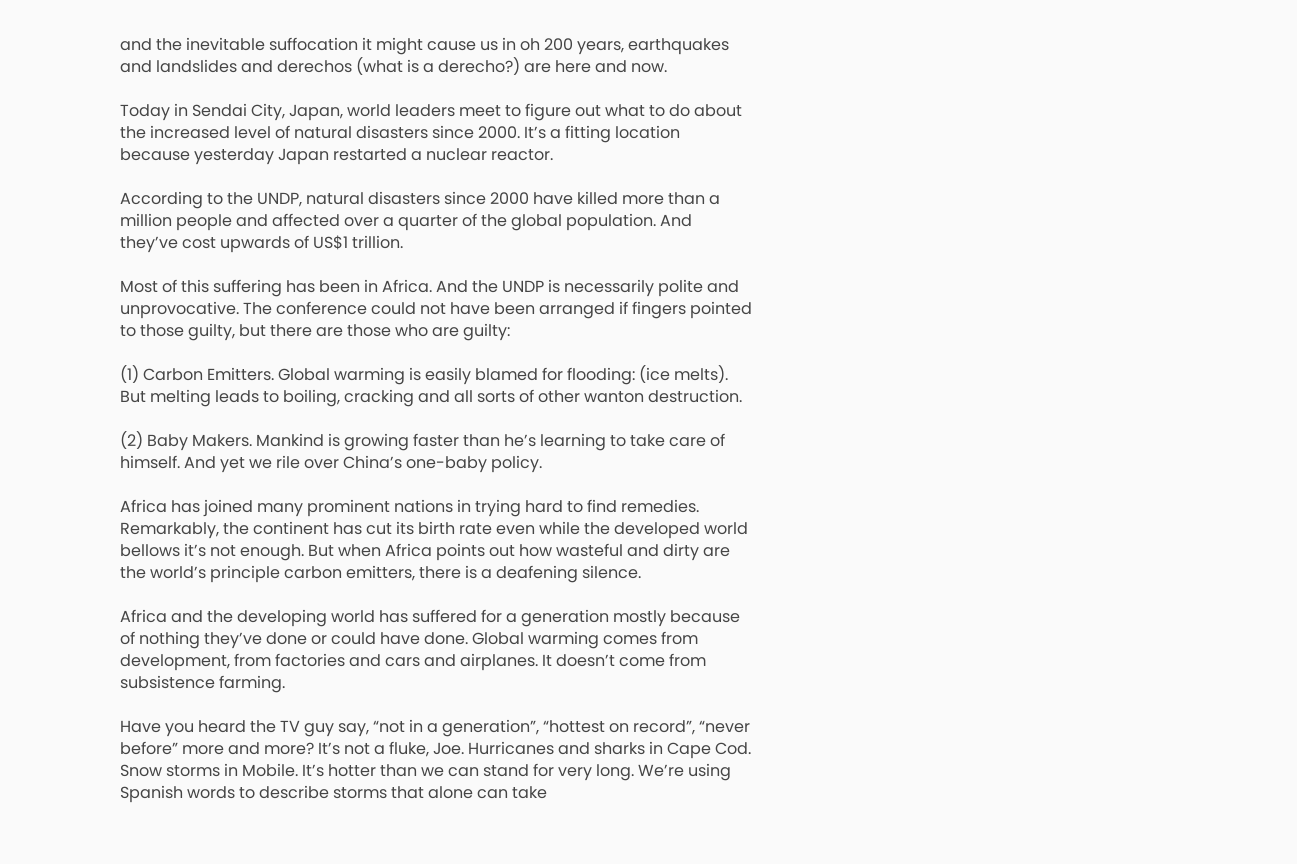and the inevitable suffocation it might cause us in oh 200 years, earthquakes and landslides and derechos (what is a derecho?) are here and now.

Today in Sendai City, Japan, world leaders meet to figure out what to do about the increased level of natural disasters since 2000. It’s a fitting location because yesterday Japan restarted a nuclear reactor.

According to the UNDP, natural disasters since 2000 have killed more than a million people and affected over a quarter of the global population. And they’ve cost upwards of US$1 trillion.

Most of this suffering has been in Africa. And the UNDP is necessarily polite and unprovocative. The conference could not have been arranged if fingers pointed to those guilty, but there are those who are guilty:

(1) Carbon Emitters. Global warming is easily blamed for flooding: (ice melts). But melting leads to boiling, cracking and all sorts of other wanton destruction.

(2) Baby Makers. Mankind is growing faster than he’s learning to take care of himself. And yet we rile over China’s one-baby policy.

Africa has joined many prominent nations in trying hard to find remedies. Remarkably, the continent has cut its birth rate even while the developed world bellows it’s not enough. But when Africa points out how wasteful and dirty are the world’s principle carbon emitters, there is a deafening silence.

Africa and the developing world has suffered for a generation mostly because of nothing they’ve done or could have done. Global warming comes from development, from factories and cars and airplanes. It doesn’t come from subsistence farming.

Have you heard the TV guy say, “not in a generation”, “hottest on record”, “never before” more and more? It’s not a fluke, Joe. Hurricanes and sharks in Cape Cod. Snow storms in Mobile. It’s hotter than we can stand for very long. We’re using Spanish words to describe storms that alone can take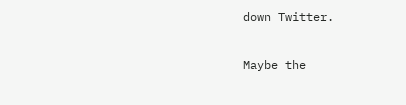down Twitter.

Maybe the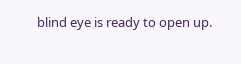blind eye is ready to open up.